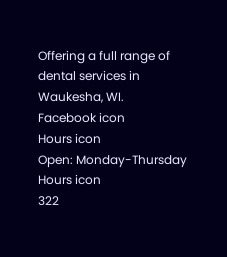Offering a full range of dental services in Waukesha, WI.
Facebook icon
Hours icon
Open: Monday-Thursday
Hours icon
322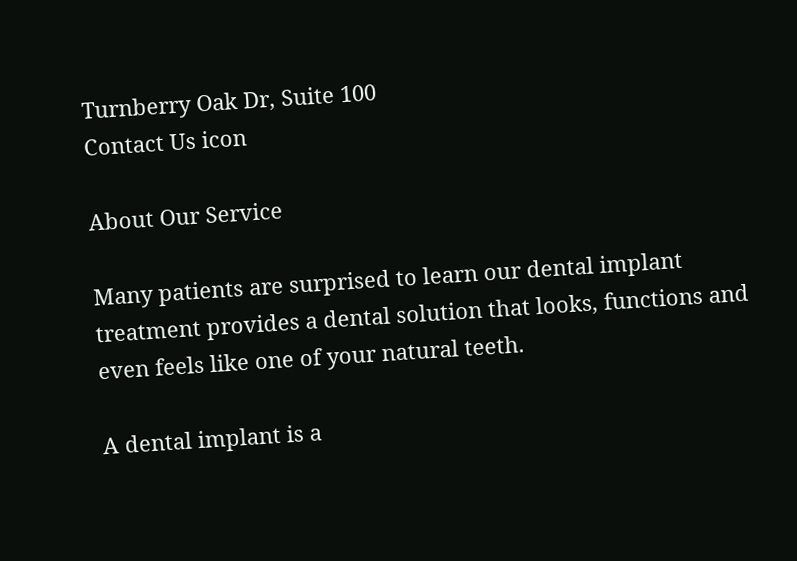Turnberry Oak Dr, Suite 100
Contact Us icon

About Our Service

Many patients are surprised to learn our dental implant treatment provides a dental solution that looks, functions and even feels like one of your natural teeth.

A dental implant is a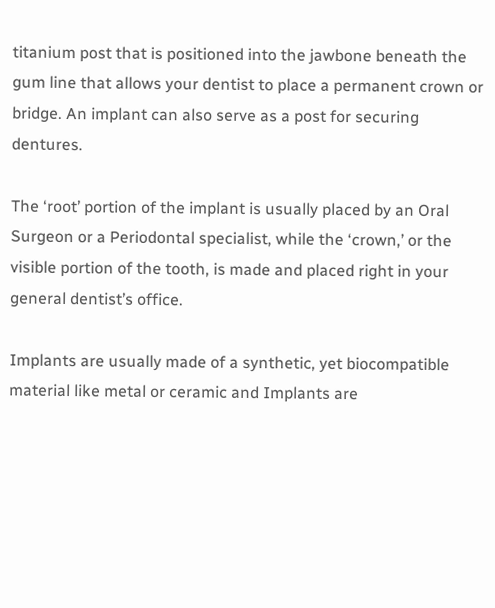titanium post that is positioned into the jawbone beneath the gum line that allows your dentist to place a permanent crown or bridge. An implant can also serve as a post for securing dentures.

The ‘root’ portion of the implant is usually placed by an Oral Surgeon or a Periodontal specialist, while the ‘crown,’ or the visible portion of the tooth, is made and placed right in your general dentist’s office.

Implants are usually made of a synthetic, yet biocompatible material like metal or ceramic and Implants are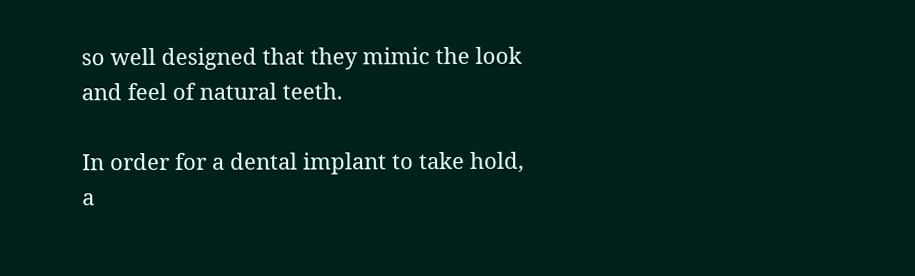so well designed that they mimic the look and feel of natural teeth.

In order for a dental implant to take hold, a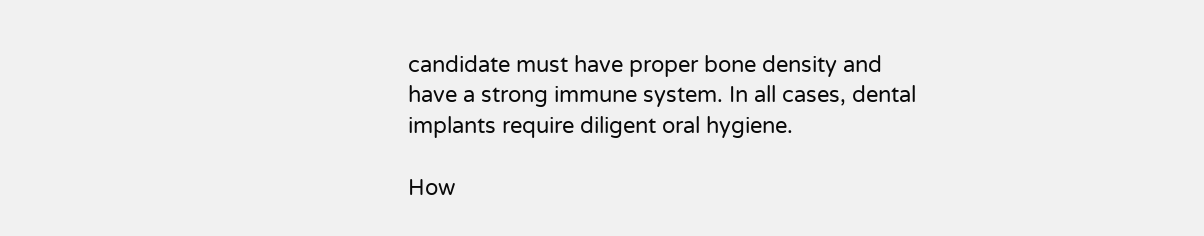candidate must have proper bone density and have a strong immune system. In all cases, dental implants require diligent oral hygiene.

How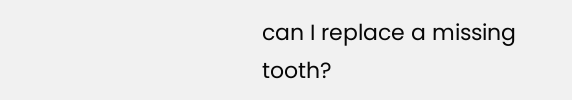can I replace a missing tooth?